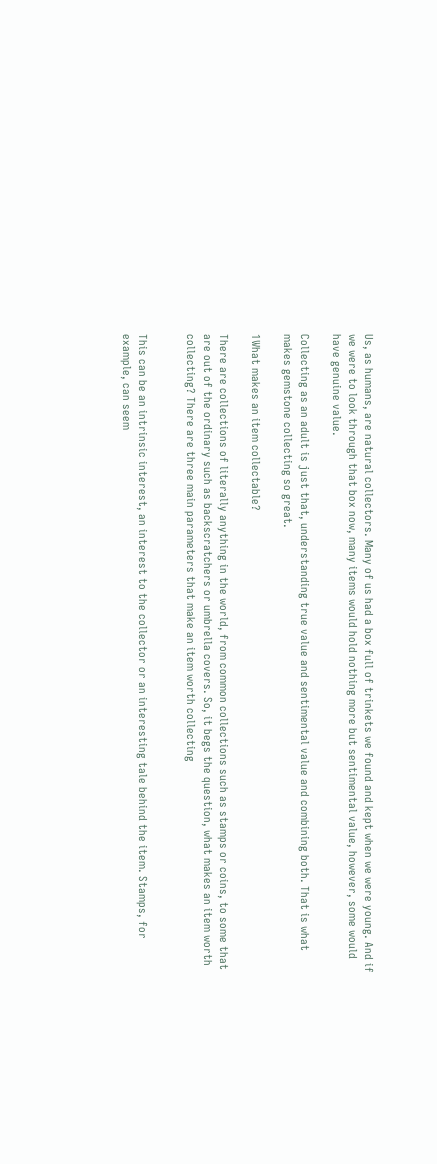Us, as humans, are natural collectors. Many of us had a box full of trinkets we found and kept when we were young. And if we were to look through that box now, many items would hold nothing more but sentimental value, however, some would have genuine value.

Collecting as an adult is just that, understanding true value and sentimental value and combining both. That is what makes gemstone collecting so great.

1What makes an item collectable?

There are collections of literally anything in the world, from common collections such as stamps or coins, to some that are out of the ordinary such as backscratchers or umbrella covers. So, it begs the question, what makes an item worth collecting? There are three main parameters that make an item worth collecting


This can be an intrinsic interest, an interest to the collector or an interesting tale behind the item. Stamps, for example, can seem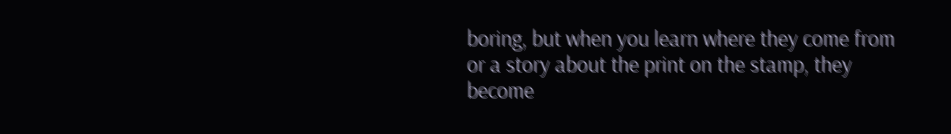boring, but when you learn where they come from or a story about the print on the stamp, they become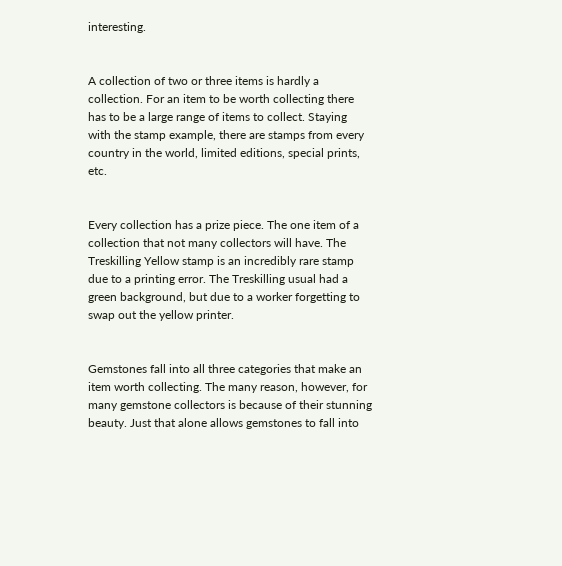interesting.


A collection of two or three items is hardly a collection. For an item to be worth collecting there has to be a large range of items to collect. Staying with the stamp example, there are stamps from every country in the world, limited editions, special prints, etc.


Every collection has a prize piece. The one item of a collection that not many collectors will have. The Treskilling Yellow stamp is an incredibly rare stamp due to a printing error. The Treskilling usual had a green background, but due to a worker forgetting to swap out the yellow printer.


Gemstones fall into all three categories that make an item worth collecting. The many reason, however, for many gemstone collectors is because of their stunning beauty. Just that alone allows gemstones to fall into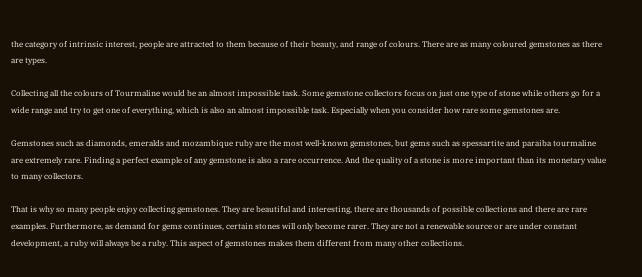the category of intrinsic interest, people are attracted to them because of their beauty, and range of colours. There are as many coloured gemstones as there are types.

Collecting all the colours of Tourmaline would be an almost impossible task. Some gemstone collectors focus on just one type of stone while others go for a wide range and try to get one of everything, which is also an almost impossible task. Especially when you consider how rare some gemstones are.

Gemstones such as diamonds, emeralds and mozambique ruby are the most well-known gemstones, but gems such as spessartite and paraiba tourmaline are extremely rare. Finding a perfect example of any gemstone is also a rare occurrence. And the quality of a stone is more important than its monetary value to many collectors.

That is why so many people enjoy collecting gemstones. They are beautiful and interesting, there are thousands of possible collections and there are rare examples. Furthermore, as demand for gems continues, certain stones will only become rarer. They are not a renewable source or are under constant development, a ruby will always be a ruby. This aspect of gemstones makes them different from many other collections.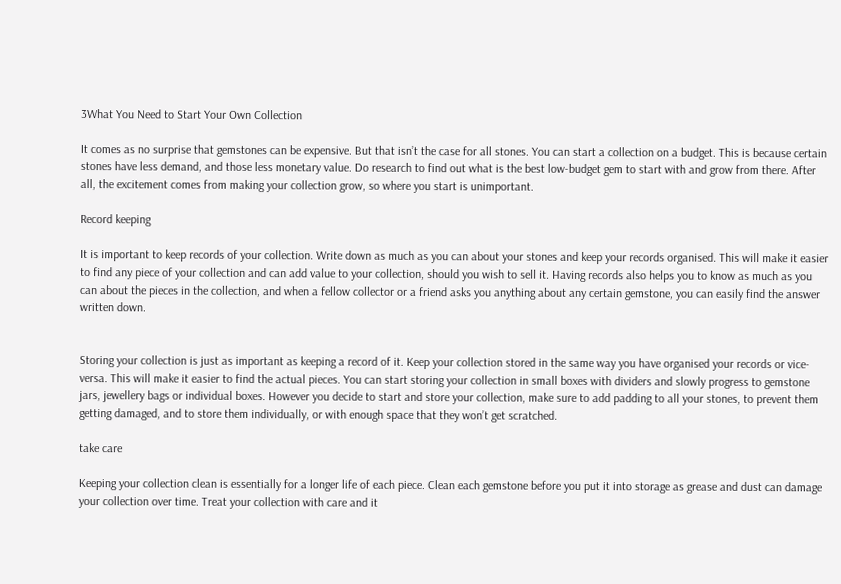3What You Need to Start Your Own Collection

It comes as no surprise that gemstones can be expensive. But that isn’t the case for all stones. You can start a collection on a budget. This is because certain stones have less demand, and those less monetary value. Do research to find out what is the best low-budget gem to start with and grow from there. After all, the excitement comes from making your collection grow, so where you start is unimportant.

Record keeping

It is important to keep records of your collection. Write down as much as you can about your stones and keep your records organised. This will make it easier to find any piece of your collection and can add value to your collection, should you wish to sell it. Having records also helps you to know as much as you can about the pieces in the collection, and when a fellow collector or a friend asks you anything about any certain gemstone, you can easily find the answer written down.


Storing your collection is just as important as keeping a record of it. Keep your collection stored in the same way you have organised your records or vice-versa. This will make it easier to find the actual pieces. You can start storing your collection in small boxes with dividers and slowly progress to gemstone jars, jewellery bags or individual boxes. However you decide to start and store your collection, make sure to add padding to all your stones, to prevent them getting damaged, and to store them individually, or with enough space that they won’t get scratched.

take care

Keeping your collection clean is essentially for a longer life of each piece. Clean each gemstone before you put it into storage as grease and dust can damage your collection over time. Treat your collection with care and it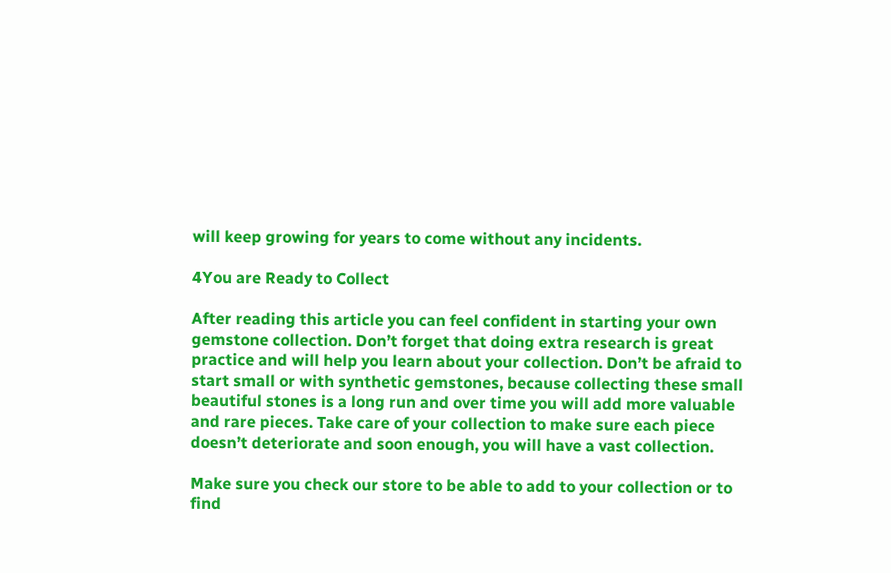will keep growing for years to come without any incidents.

4You are Ready to Collect

After reading this article you can feel confident in starting your own gemstone collection. Don’t forget that doing extra research is great practice and will help you learn about your collection. Don’t be afraid to start small or with synthetic gemstones, because collecting these small beautiful stones is a long run and over time you will add more valuable and rare pieces. Take care of your collection to make sure each piece doesn’t deteriorate and soon enough, you will have a vast collection.

Make sure you check our store to be able to add to your collection or to find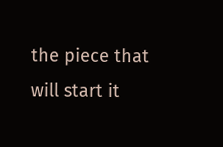the piece that will start it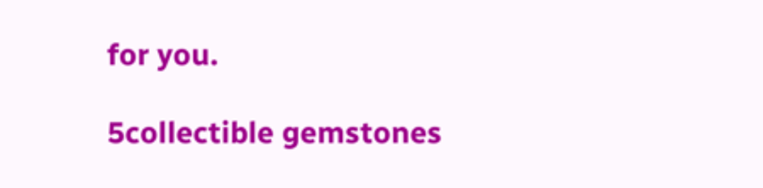for you.

5collectible gemstones